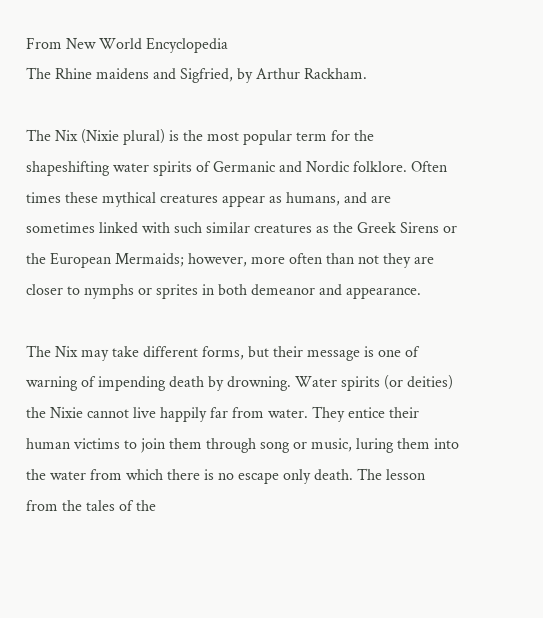From New World Encyclopedia
The Rhine maidens and Sigfried, by Arthur Rackham.

The Nix (Nixie plural) is the most popular term for the shapeshifting water spirits of Germanic and Nordic folklore. Often times these mythical creatures appear as humans, and are sometimes linked with such similar creatures as the Greek Sirens or the European Mermaids; however, more often than not they are closer to nymphs or sprites in both demeanor and appearance.

The Nix may take different forms, but their message is one of warning of impending death by drowning. Water spirits (or deities) the Nixie cannot live happily far from water. They entice their human victims to join them through song or music, luring them into the water from which there is no escape only death. The lesson from the tales of the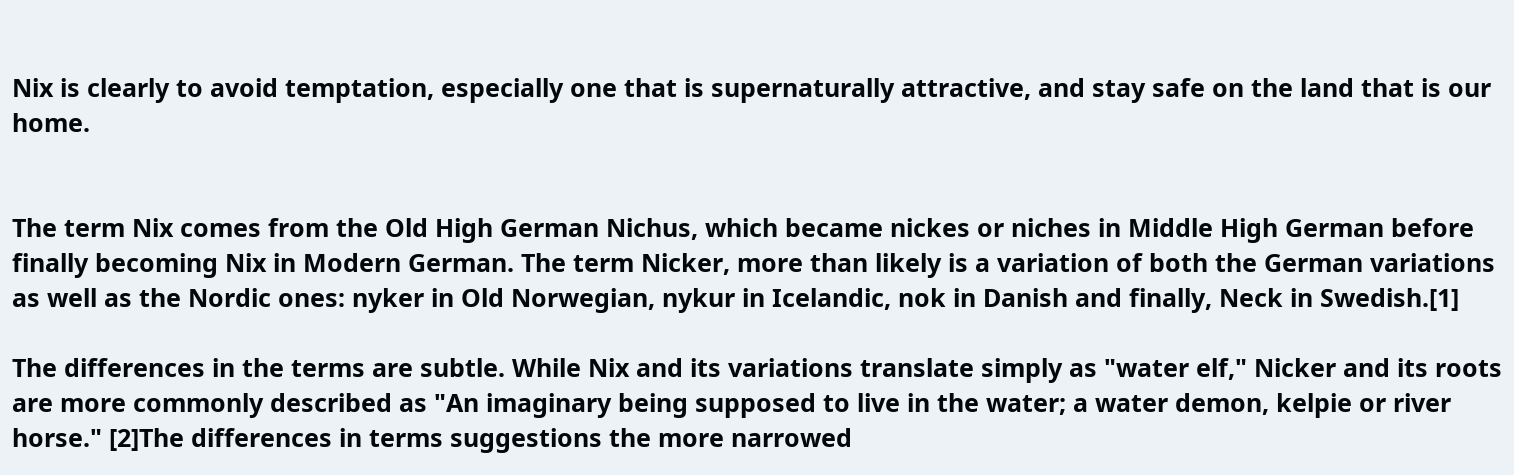Nix is clearly to avoid temptation, especially one that is supernaturally attractive, and stay safe on the land that is our home.


The term Nix comes from the Old High German Nichus, which became nickes or niches in Middle High German before finally becoming Nix in Modern German. The term Nicker, more than likely is a variation of both the German variations as well as the Nordic ones: nyker in Old Norwegian, nykur in Icelandic, nok in Danish and finally, Neck in Swedish.[1]

The differences in the terms are subtle. While Nix and its variations translate simply as "water elf," Nicker and its roots are more commonly described as "An imaginary being supposed to live in the water; a water demon, kelpie or river horse." [2]The differences in terms suggestions the more narrowed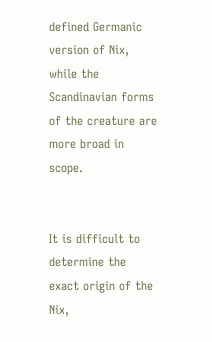defined Germanic version of Nix, while the Scandinavian forms of the creature are more broad in scope.


It is difficult to determine the exact origin of the Nix,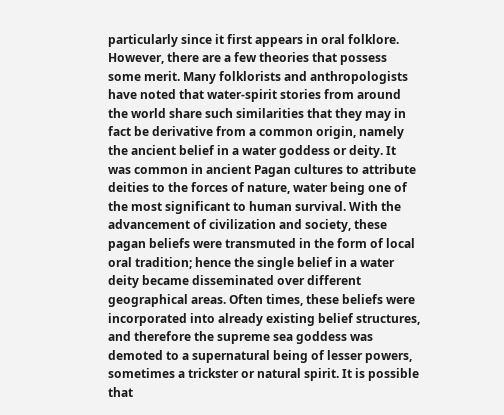particularly since it first appears in oral folklore. However, there are a few theories that possess some merit. Many folklorists and anthropologists have noted that water-spirit stories from around the world share such similarities that they may in fact be derivative from a common origin, namely the ancient belief in a water goddess or deity. It was common in ancient Pagan cultures to attribute deities to the forces of nature, water being one of the most significant to human survival. With the advancement of civilization and society, these pagan beliefs were transmuted in the form of local oral tradition; hence the single belief in a water deity became disseminated over different geographical areas. Often times, these beliefs were incorporated into already existing belief structures, and therefore the supreme sea goddess was demoted to a supernatural being of lesser powers, sometimes a trickster or natural spirit. It is possible that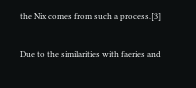the Nix comes from such a process.[3]

Due to the similarities with faeries and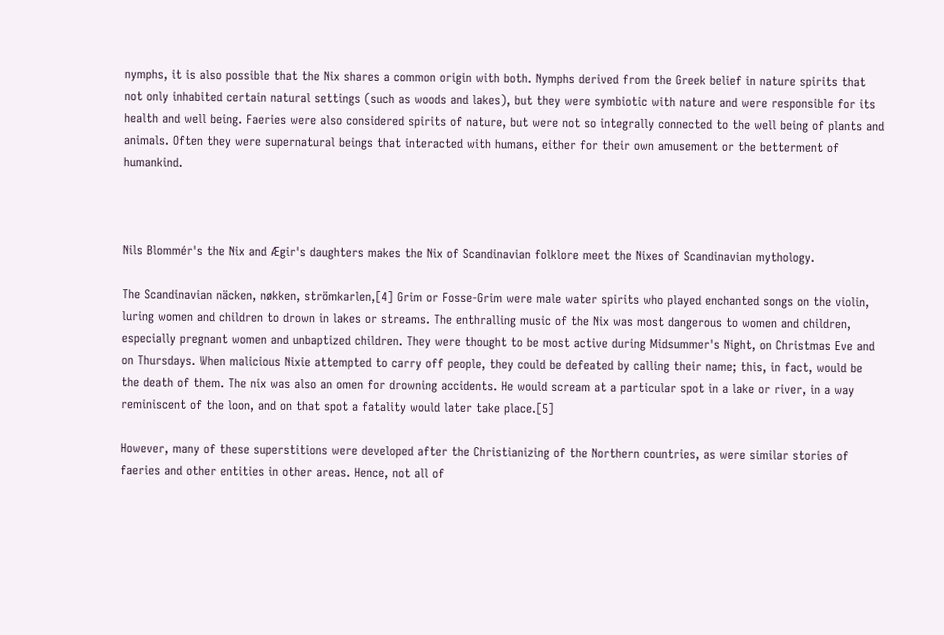nymphs, it is also possible that the Nix shares a common origin with both. Nymphs derived from the Greek belief in nature spirits that not only inhabited certain natural settings (such as woods and lakes), but they were symbiotic with nature and were responsible for its health and well being. Faeries were also considered spirits of nature, but were not so integrally connected to the well being of plants and animals. Often they were supernatural beings that interacted with humans, either for their own amusement or the betterment of humankind.



Nils Blommér's the Nix and Ægir's daughters makes the Nix of Scandinavian folklore meet the Nixes of Scandinavian mythology.

The Scandinavian näcken, nøkken, strömkarlen,[4] Grim or Fosse-Grim were male water spirits who played enchanted songs on the violin, luring women and children to drown in lakes or streams. The enthralling music of the Nix was most dangerous to women and children, especially pregnant women and unbaptized children. They were thought to be most active during Midsummer's Night, on Christmas Eve and on Thursdays. When malicious Nixie attempted to carry off people, they could be defeated by calling their name; this, in fact, would be the death of them. The nix was also an omen for drowning accidents. He would scream at a particular spot in a lake or river, in a way reminiscent of the loon, and on that spot a fatality would later take place.[5]

However, many of these superstitions were developed after the Christianizing of the Northern countries, as were similar stories of faeries and other entities in other areas. Hence, not all of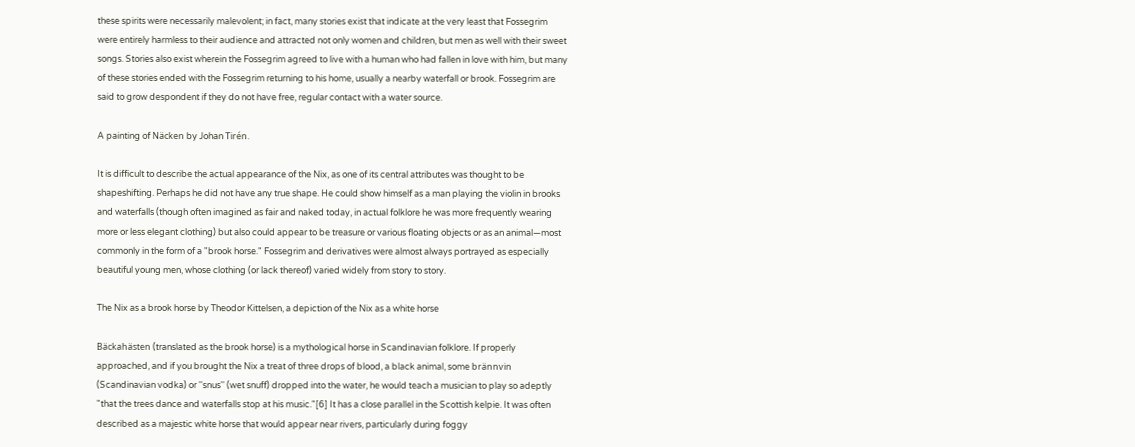these spirits were necessarily malevolent; in fact, many stories exist that indicate at the very least that Fossegrim were entirely harmless to their audience and attracted not only women and children, but men as well with their sweet songs. Stories also exist wherein the Fossegrim agreed to live with a human who had fallen in love with him, but many of these stories ended with the Fossegrim returning to his home, usually a nearby waterfall or brook. Fossegrim are said to grow despondent if they do not have free, regular contact with a water source.

A painting of Näcken by Johan Tirén.

It is difficult to describe the actual appearance of the Nix, as one of its central attributes was thought to be shapeshifting. Perhaps he did not have any true shape. He could show himself as a man playing the violin in brooks and waterfalls (though often imagined as fair and naked today, in actual folklore he was more frequently wearing more or less elegant clothing) but also could appear to be treasure or various floating objects or as an animal—most commonly in the form of a "brook horse." Fossegrim and derivatives were almost always portrayed as especially beautiful young men, whose clothing (or lack thereof) varied widely from story to story.

The Nix as a brook horse by Theodor Kittelsen, a depiction of the Nix as a white horse

Bäckahästen (translated as the brook horse) is a mythological horse in Scandinavian folklore. If properly approached, and if you brought the Nix a treat of three drops of blood, a black animal, some brännvin (Scandinavian vodka) or ''snus'' (wet snuff) dropped into the water, he would teach a musician to play so adeptly "that the trees dance and waterfalls stop at his music."[6] It has a close parallel in the Scottish kelpie. It was often described as a majestic white horse that would appear near rivers, particularly during foggy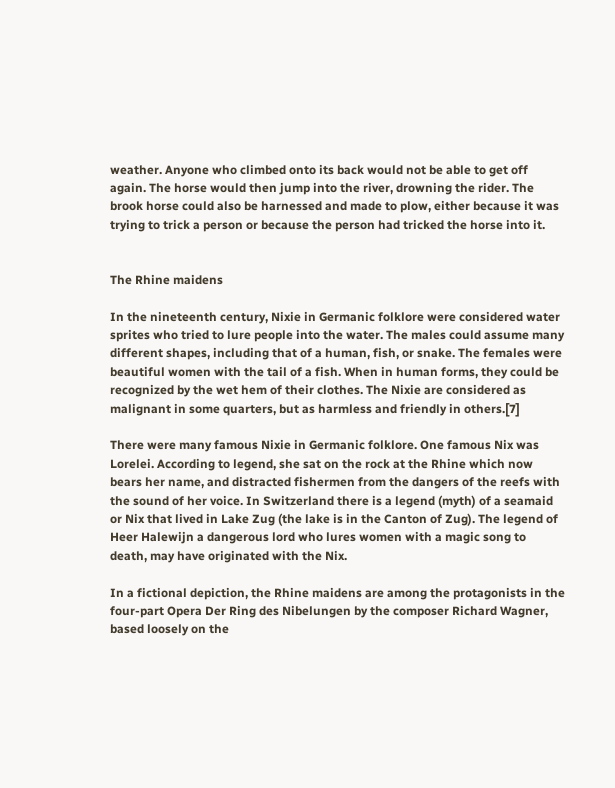weather. Anyone who climbed onto its back would not be able to get off again. The horse would then jump into the river, drowning the rider. The brook horse could also be harnessed and made to plow, either because it was trying to trick a person or because the person had tricked the horse into it.


The Rhine maidens

In the nineteenth century, Nixie in Germanic folklore were considered water sprites who tried to lure people into the water. The males could assume many different shapes, including that of a human, fish, or snake. The females were beautiful women with the tail of a fish. When in human forms, they could be recognized by the wet hem of their clothes. The Nixie are considered as malignant in some quarters, but as harmless and friendly in others.[7]

There were many famous Nixie in Germanic folklore. One famous Nix was Lorelei. According to legend, she sat on the rock at the Rhine which now bears her name, and distracted fishermen from the dangers of the reefs with the sound of her voice. In Switzerland there is a legend (myth) of a seamaid or Nix that lived in Lake Zug (the lake is in the Canton of Zug). The legend of Heer Halewijn a dangerous lord who lures women with a magic song to death, may have originated with the Nix.

In a fictional depiction, the Rhine maidens are among the protagonists in the four-part Opera Der Ring des Nibelungen by the composer Richard Wagner, based loosely on the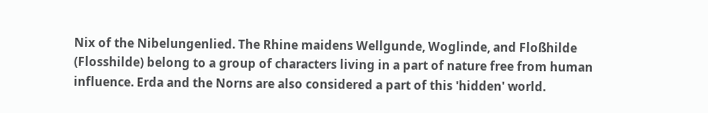Nix of the Nibelungenlied. The Rhine maidens Wellgunde, Woglinde, and Floßhilde (Flosshilde) belong to a group of characters living in a part of nature free from human influence. Erda and the Norns are also considered a part of this 'hidden' world.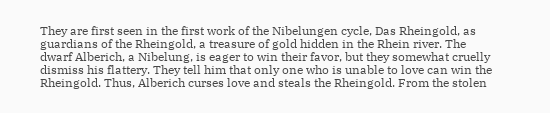They are first seen in the first work of the Nibelungen cycle, Das Rheingold, as guardians of the Rheingold, a treasure of gold hidden in the Rhein river. The dwarf Alberich, a Nibelung, is eager to win their favor, but they somewhat cruelly dismiss his flattery. They tell him that only one who is unable to love can win the Rheingold. Thus, Alberich curses love and steals the Rheingold. From the stolen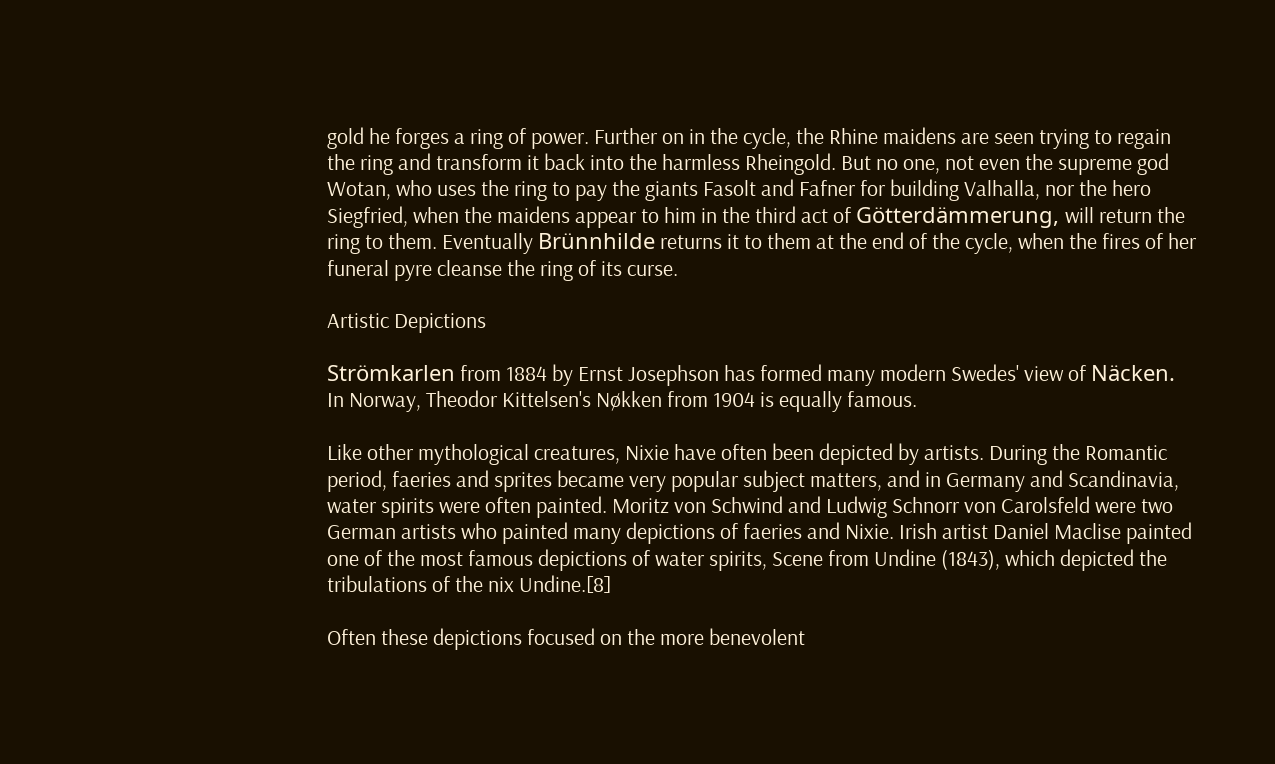gold he forges a ring of power. Further on in the cycle, the Rhine maidens are seen trying to regain the ring and transform it back into the harmless Rheingold. But no one, not even the supreme god Wotan, who uses the ring to pay the giants Fasolt and Fafner for building Valhalla, nor the hero Siegfried, when the maidens appear to him in the third act of Götterdämmerung, will return the ring to them. Eventually Brünnhilde returns it to them at the end of the cycle, when the fires of her funeral pyre cleanse the ring of its curse.

Artistic Depictions

Strömkarlen from 1884 by Ernst Josephson has formed many modern Swedes' view of Näcken.
In Norway, Theodor Kittelsen's Nøkken from 1904 is equally famous.

Like other mythological creatures, Nixie have often been depicted by artists. During the Romantic period, faeries and sprites became very popular subject matters, and in Germany and Scandinavia, water spirits were often painted. Moritz von Schwind and Ludwig Schnorr von Carolsfeld were two German artists who painted many depictions of faeries and Nixie. Irish artist Daniel Maclise painted one of the most famous depictions of water spirits, Scene from Undine (1843), which depicted the tribulations of the nix Undine.[8]

Often these depictions focused on the more benevolent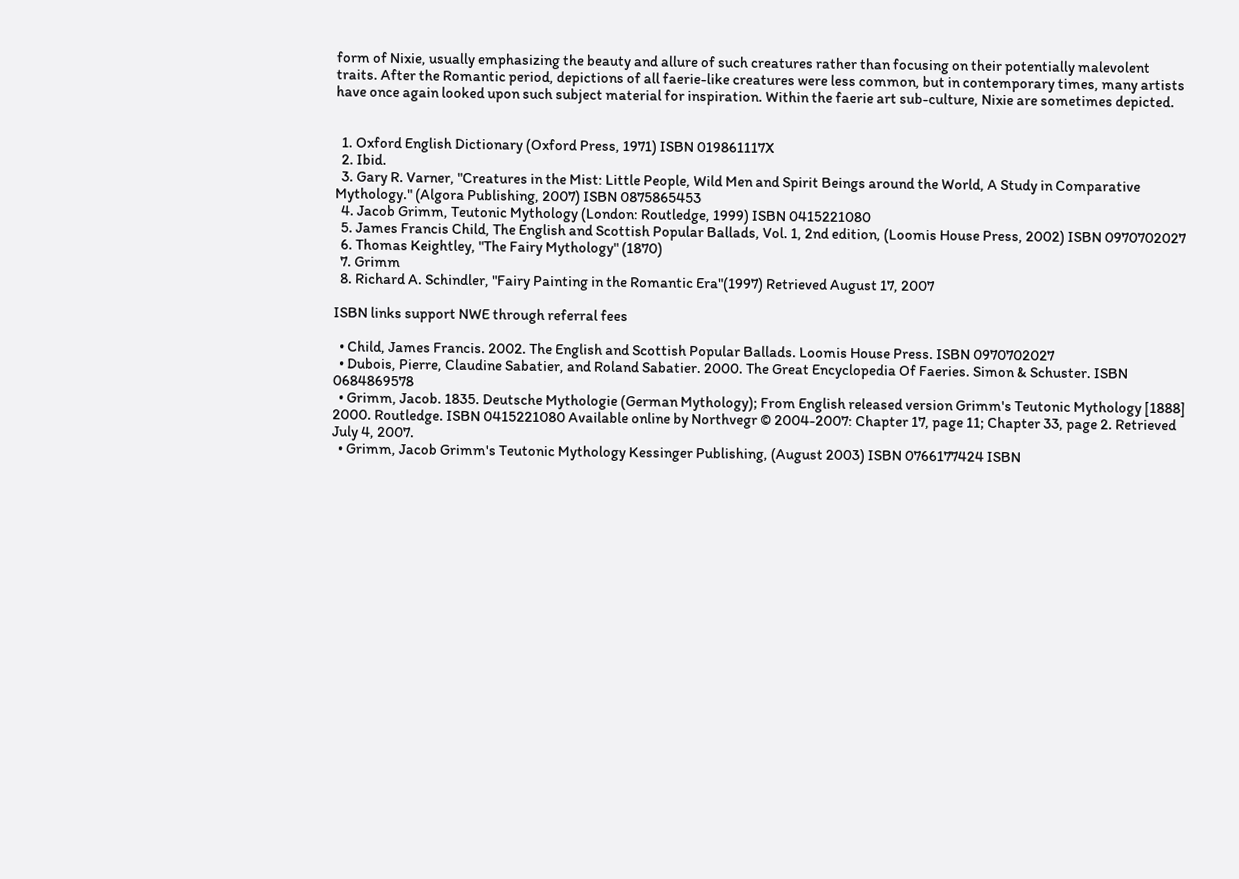form of Nixie, usually emphasizing the beauty and allure of such creatures rather than focusing on their potentially malevolent traits. After the Romantic period, depictions of all faerie-like creatures were less common, but in contemporary times, many artists have once again looked upon such subject material for inspiration. Within the faerie art sub-culture, Nixie are sometimes depicted.


  1. Oxford English Dictionary (Oxford Press, 1971) ISBN 019861117X
  2. Ibid.
  3. Gary R. Varner, "Creatures in the Mist: Little People, Wild Men and Spirit Beings around the World, A Study in Comparative Mythology." (Algora Publishing, 2007) ISBN 0875865453
  4. Jacob Grimm, Teutonic Mythology (London: Routledge, 1999) ISBN 0415221080
  5. James Francis Child, The English and Scottish Popular Ballads, Vol. 1, 2nd edition, (Loomis House Press, 2002) ISBN 0970702027
  6. Thomas Keightley, "The Fairy Mythology" (1870)
  7. Grimm
  8. Richard A. Schindler, "Fairy Painting in the Romantic Era"(1997) Retrieved August 17, 2007

ISBN links support NWE through referral fees

  • Child, James Francis. 2002. The English and Scottish Popular Ballads. Loomis House Press. ISBN 0970702027
  • Dubois, Pierre, Claudine Sabatier, and Roland Sabatier. 2000. The Great Encyclopedia Of Faeries. Simon & Schuster. ISBN 0684869578
  • Grimm, Jacob. 1835. Deutsche Mythologie (German Mythology); From English released version Grimm's Teutonic Mythology [1888] 2000. Routledge. ISBN 0415221080 Available online by Northvegr © 2004-2007: Chapter 17, page 11; Chapter 33, page 2. Retrieved July 4, 2007.
  • Grimm, Jacob Grimm's Teutonic Mythology Kessinger Publishing, (August 2003) ISBN 0766177424 ISBN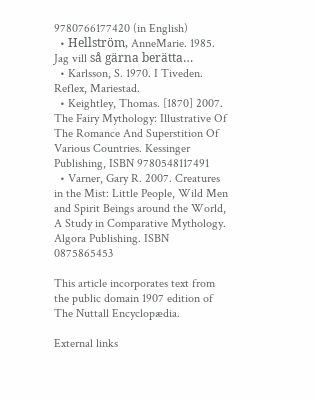9780766177420 (in English)
  • Hellström, AnneMarie. 1985. Jag vill så gärna berätta…
  • Karlsson, S. 1970. I Tiveden. Reflex, Mariestad.
  • Keightley, Thomas. [1870] 2007. The Fairy Mythology: Illustrative Of The Romance And Superstition Of Various Countries. Kessinger Publishing, ISBN 9780548117491
  • Varner, Gary R. 2007. Creatures in the Mist: Little People, Wild Men and Spirit Beings around the World, A Study in Comparative Mythology. Algora Publishing. ISBN 0875865453

This article incorporates text from the public domain 1907 edition of The Nuttall Encyclopædia.

External links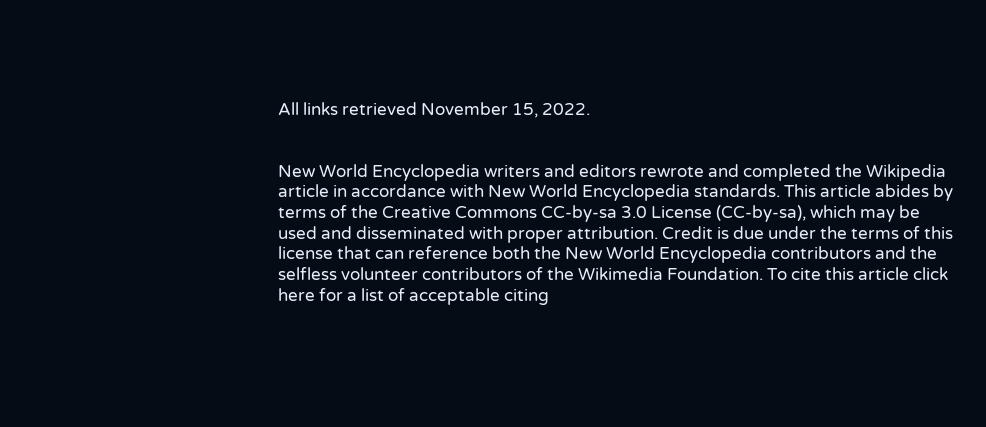All links retrieved November 15, 2022.


New World Encyclopedia writers and editors rewrote and completed the Wikipedia article in accordance with New World Encyclopedia standards. This article abides by terms of the Creative Commons CC-by-sa 3.0 License (CC-by-sa), which may be used and disseminated with proper attribution. Credit is due under the terms of this license that can reference both the New World Encyclopedia contributors and the selfless volunteer contributors of the Wikimedia Foundation. To cite this article click here for a list of acceptable citing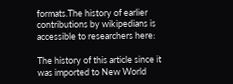formats.The history of earlier contributions by wikipedians is accessible to researchers here:

The history of this article since it was imported to New World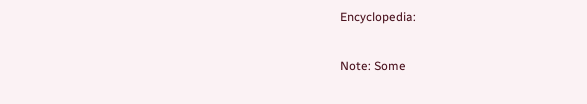Encyclopedia:

Note: Some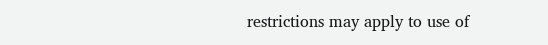restrictions may apply to use of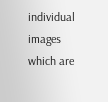individual images which are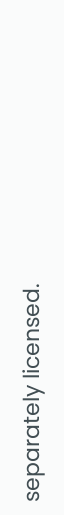separately licensed.